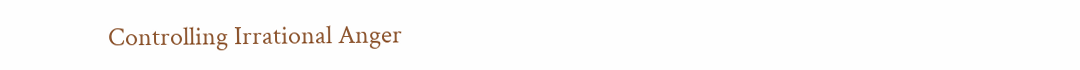Controlling Irrational Anger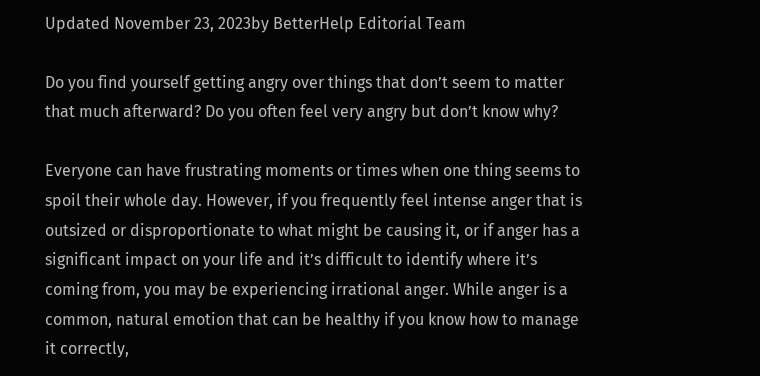Updated November 23, 2023by BetterHelp Editorial Team

Do you find yourself getting angry over things that don’t seem to matter that much afterward? Do you often feel very angry but don’t know why?

Everyone can have frustrating moments or times when one thing seems to spoil their whole day. However, if you frequently feel intense anger that is outsized or disproportionate to what might be causing it, or if anger has a significant impact on your life and it’s difficult to identify where it’s coming from, you may be experiencing irrational anger. While anger is a common, natural emotion that can be healthy if you know how to manage it correctly,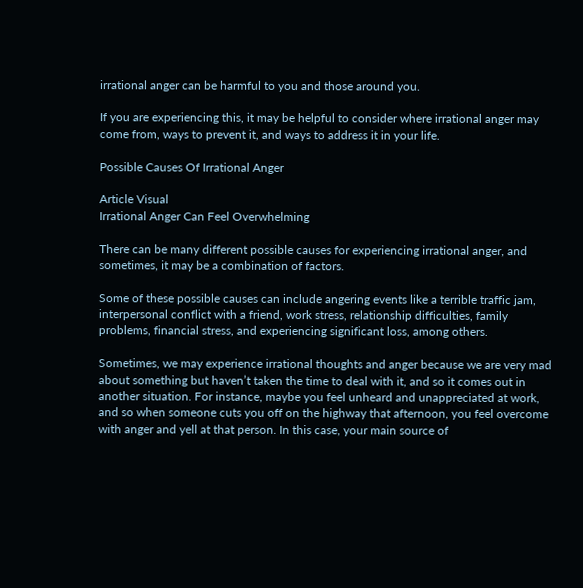irrational anger can be harmful to you and those around you.

If you are experiencing this, it may be helpful to consider where irrational anger may come from, ways to prevent it, and ways to address it in your life.

Possible Causes Of Irrational Anger

Article Visual
Irrational Anger Can Feel Overwhelming

There can be many different possible causes for experiencing irrational anger, and sometimes, it may be a combination of factors.

Some of these possible causes can include angering events like a terrible traffic jam, interpersonal conflict with a friend, work stress, relationship difficulties, family problems, financial stress, and experiencing significant loss, among others.

Sometimes, we may experience irrational thoughts and anger because we are very mad about something but haven’t taken the time to deal with it, and so it comes out in another situation. For instance, maybe you feel unheard and unappreciated at work, and so when someone cuts you off on the highway that afternoon, you feel overcome with anger and yell at that person. In this case, your main source of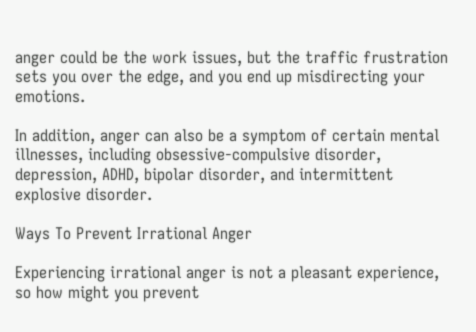anger could be the work issues, but the traffic frustration sets you over the edge, and you end up misdirecting your emotions.

In addition, anger can also be a symptom of certain mental illnesses, including obsessive-compulsive disorder, depression, ADHD, bipolar disorder, and intermittent explosive disorder.

Ways To Prevent Irrational Anger

Experiencing irrational anger is not a pleasant experience, so how might you prevent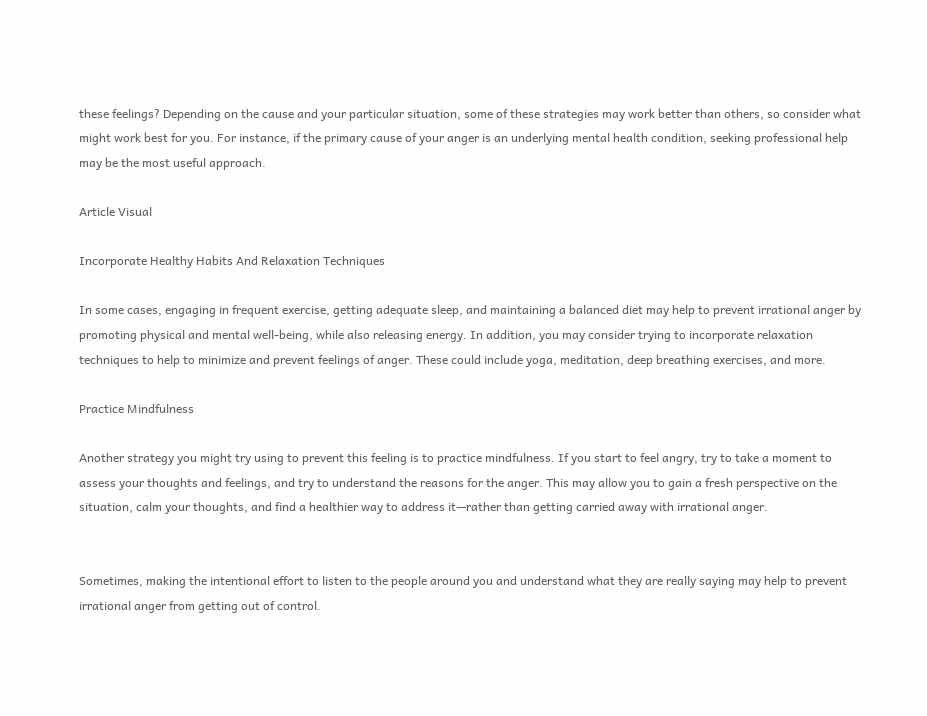these feelings? Depending on the cause and your particular situation, some of these strategies may work better than others, so consider what might work best for you. For instance, if the primary cause of your anger is an underlying mental health condition, seeking professional help may be the most useful approach.

Article Visual

Incorporate Healthy Habits And Relaxation Techniques

In some cases, engaging in frequent exercise, getting adequate sleep, and maintaining a balanced diet may help to prevent irrational anger by promoting physical and mental well-being, while also releasing energy. In addition, you may consider trying to incorporate relaxation techniques to help to minimize and prevent feelings of anger. These could include yoga, meditation, deep breathing exercises, and more.

Practice Mindfulness

Another strategy you might try using to prevent this feeling is to practice mindfulness. If you start to feel angry, try to take a moment to assess your thoughts and feelings, and try to understand the reasons for the anger. This may allow you to gain a fresh perspective on the situation, calm your thoughts, and find a healthier way to address it—rather than getting carried away with irrational anger.


Sometimes, making the intentional effort to listen to the people around you and understand what they are really saying may help to prevent irrational anger from getting out of control.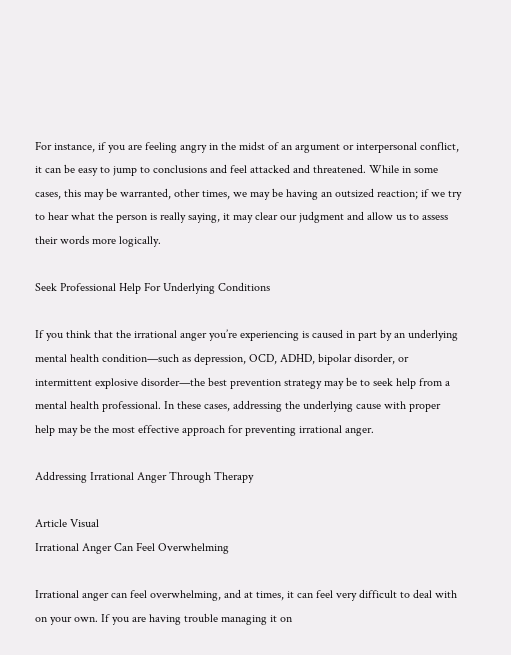For instance, if you are feeling angry in the midst of an argument or interpersonal conflict, it can be easy to jump to conclusions and feel attacked and threatened. While in some cases, this may be warranted, other times, we may be having an outsized reaction; if we try to hear what the person is really saying, it may clear our judgment and allow us to assess their words more logically.

Seek Professional Help For Underlying Conditions

If you think that the irrational anger you’re experiencing is caused in part by an underlying mental health condition—such as depression, OCD, ADHD, bipolar disorder, or intermittent explosive disorder—the best prevention strategy may be to seek help from a mental health professional. In these cases, addressing the underlying cause with proper help may be the most effective approach for preventing irrational anger.

Addressing Irrational Anger Through Therapy

Article Visual
Irrational Anger Can Feel Overwhelming

Irrational anger can feel overwhelming, and at times, it can feel very difficult to deal with on your own. If you are having trouble managing it on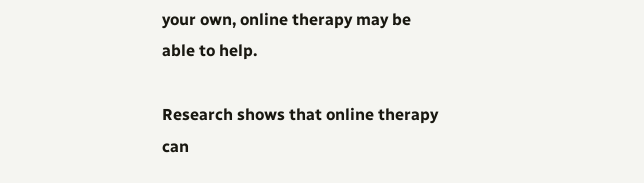your own, online therapy may be able to help.

Research shows that online therapy can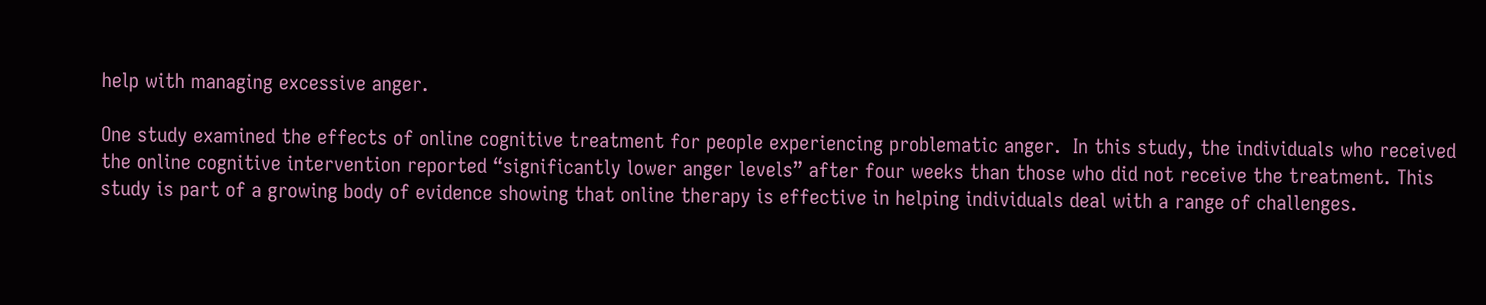help with managing excessive anger.

One study examined the effects of online cognitive treatment for people experiencing problematic anger.  In this study, the individuals who received the online cognitive intervention reported “significantly lower anger levels” after four weeks than those who did not receive the treatment. This study is part of a growing body of evidence showing that online therapy is effective in helping individuals deal with a range of challenges.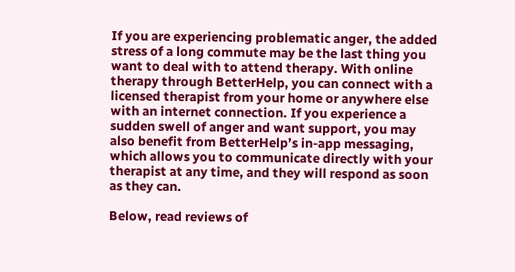If you are experiencing problematic anger, the added stress of a long commute may be the last thing you want to deal with to attend therapy. With online therapy through BetterHelp, you can connect with a licensed therapist from your home or anywhere else with an internet connection. If you experience a sudden swell of anger and want support, you may also benefit from BetterHelp’s in-app messaging, which allows you to communicate directly with your therapist at any time, and they will respond as soon as they can.

Below, read reviews of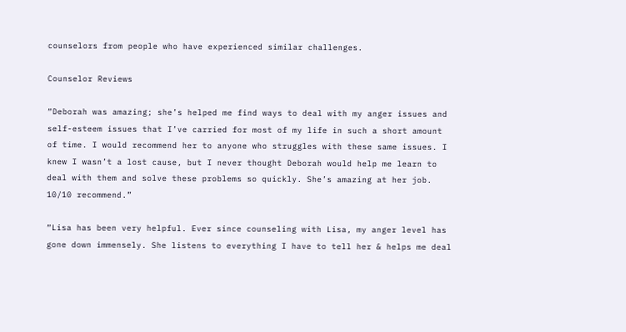counselors from people who have experienced similar challenges.

Counselor Reviews

“Deborah was amazing; she’s helped me find ways to deal with my anger issues and self-esteem issues that I’ve carried for most of my life in such a short amount of time. I would recommend her to anyone who struggles with these same issues. I knew I wasn’t a lost cause, but I never thought Deborah would help me learn to deal with them and solve these problems so quickly. She’s amazing at her job. 10/10 recommend.”

“Lisa has been very helpful. Ever since counseling with Lisa, my anger level has gone down immensely. She listens to everything I have to tell her & helps me deal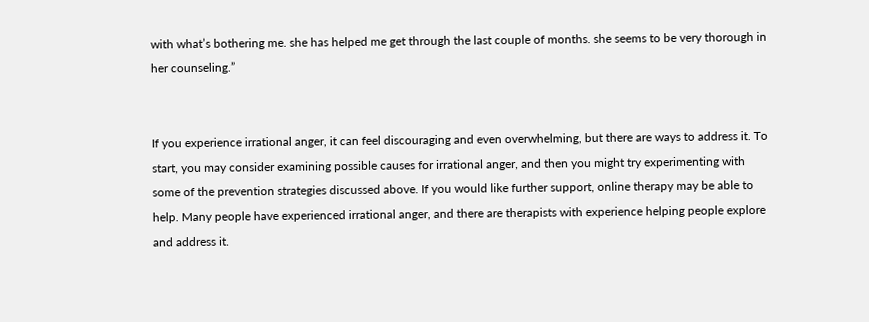with what’s bothering me. she has helped me get through the last couple of months. she seems to be very thorough in her counseling.”


If you experience irrational anger, it can feel discouraging and even overwhelming, but there are ways to address it. To start, you may consider examining possible causes for irrational anger, and then you might try experimenting with some of the prevention strategies discussed above. If you would like further support, online therapy may be able to help. Many people have experienced irrational anger, and there are therapists with experience helping people explore and address it.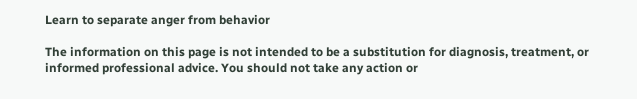Learn to separate anger from behavior

The information on this page is not intended to be a substitution for diagnosis, treatment, or informed professional advice. You should not take any action or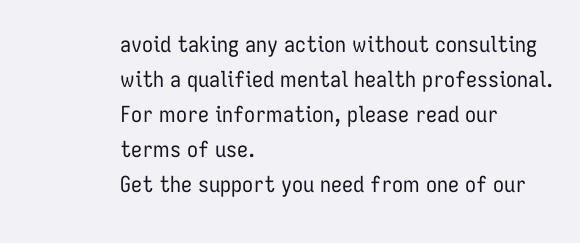avoid taking any action without consulting with a qualified mental health professional. For more information, please read our terms of use.
Get the support you need from one of our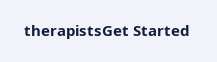therapistsGet Started